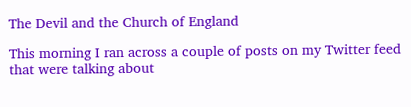The Devil and the Church of England

This morning I ran across a couple of posts on my Twitter feed that were talking about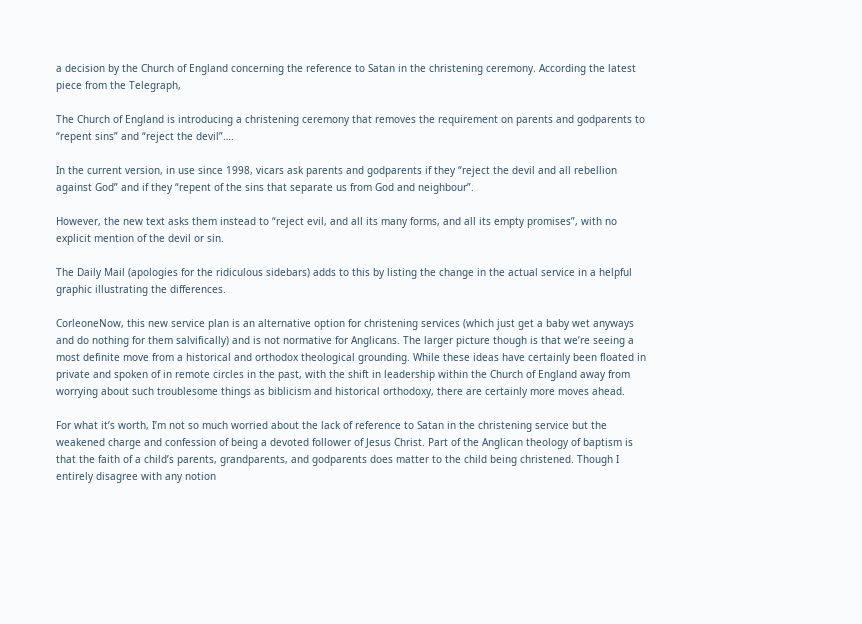a decision by the Church of England concerning the reference to Satan in the christening ceremony. According the latest piece from the Telegraph,

The Church of England is introducing a christening ceremony that removes the requirement on parents and godparents to “repent sins” and “reject the devil”….

In the current version, in use since 1998, vicars ask parents and godparents if they “reject the devil and all rebellion against God” and if they “repent of the sins that separate us from God and neighbour”.

However, the new text asks them instead to “reject evil, and all its many forms, and all its empty promises”, with no explicit mention of the devil or sin.

The Daily Mail (apologies for the ridiculous sidebars) adds to this by listing the change in the actual service in a helpful graphic illustrating the differences.

CorleoneNow, this new service plan is an alternative option for christening services (which just get a baby wet anyways and do nothing for them salvifically) and is not normative for Anglicans. The larger picture though is that we’re seeing a most definite move from a historical and orthodox theological grounding. While these ideas have certainly been floated in private and spoken of in remote circles in the past, with the shift in leadership within the Church of England away from worrying about such troublesome things as biblicism and historical orthodoxy, there are certainly more moves ahead.

For what it’s worth, I’m not so much worried about the lack of reference to Satan in the christening service but the weakened charge and confession of being a devoted follower of Jesus Christ. Part of the Anglican theology of baptism is that the faith of a child’s parents, grandparents, and godparents does matter to the child being christened. Though I entirely disagree with any notion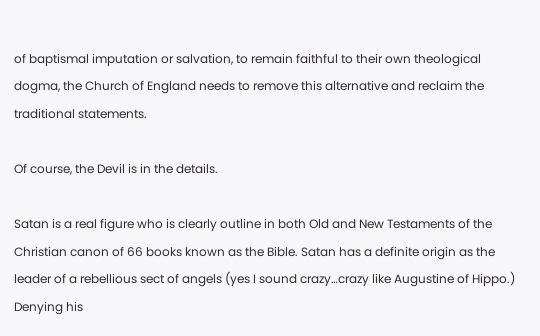of baptismal imputation or salvation, to remain faithful to their own theological dogma, the Church of England needs to remove this alternative and reclaim the traditional statements.

Of course, the Devil is in the details.

Satan is a real figure who is clearly outline in both Old and New Testaments of the Christian canon of 66 books known as the Bible. Satan has a definite origin as the leader of a rebellious sect of angels (yes I sound crazy…crazy like Augustine of Hippo.) Denying his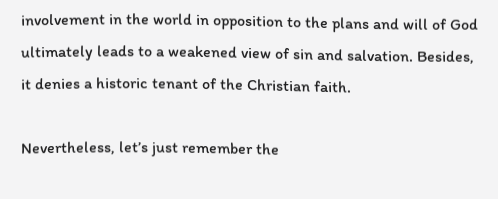involvement in the world in opposition to the plans and will of God ultimately leads to a weakened view of sin and salvation. Besides, it denies a historic tenant of the Christian faith.

Nevertheless, let’s just remember the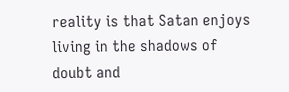reality is that Satan enjoys living in the shadows of doubt and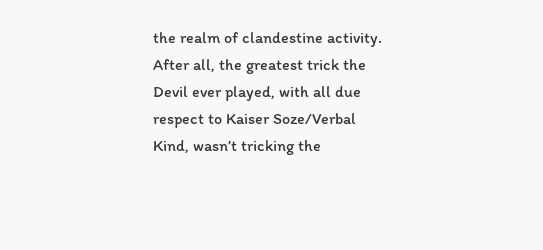the realm of clandestine activity. After all, the greatest trick the Devil ever played, with all due respect to Kaiser Soze/Verbal Kind, wasn’t tricking the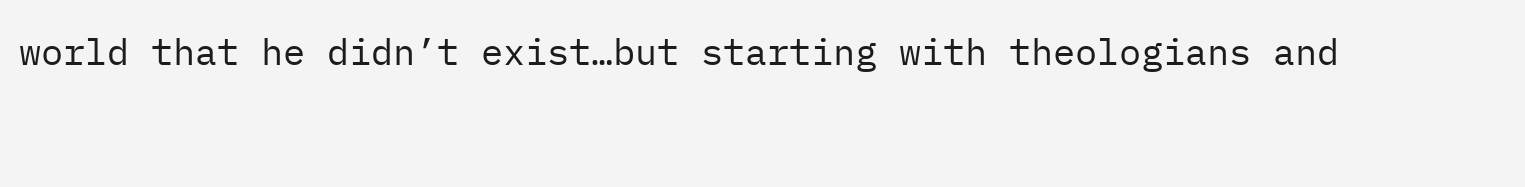world that he didn’t exist…but starting with theologians and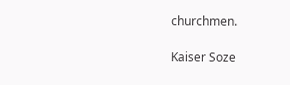churchmen.

Kaiser Soze